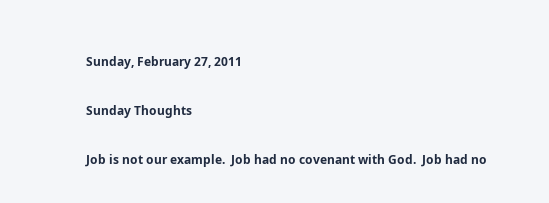Sunday, February 27, 2011

Sunday Thoughts

Job is not our example.  Job had no covenant with God.  Job had no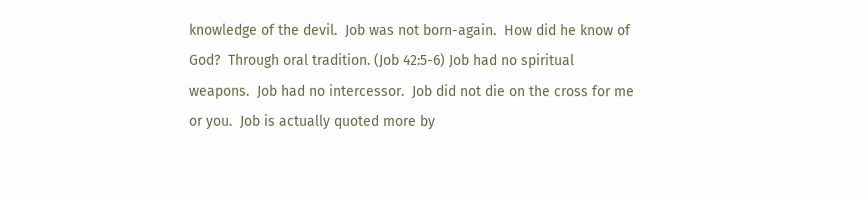knowledge of the devil.  Job was not born-again.  How did he know of God?  Through oral tradition. (Job 42:5-6) Job had no spiritual weapons.  Job had no intercessor.  Job did not die on the cross for me or you.  Job is actually quoted more by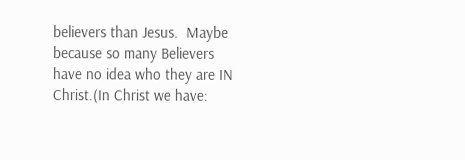believers than Jesus.  Maybe because so many Believers have no idea who they are IN Christ.(In Christ we have: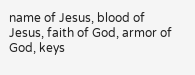name of Jesus, blood of Jesus, faith of God, armor of God, keys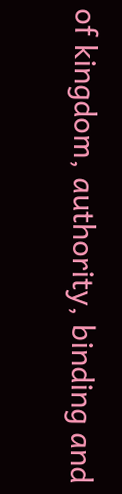of kingdom, authority, binding and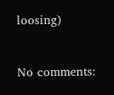loosing)


No comments: